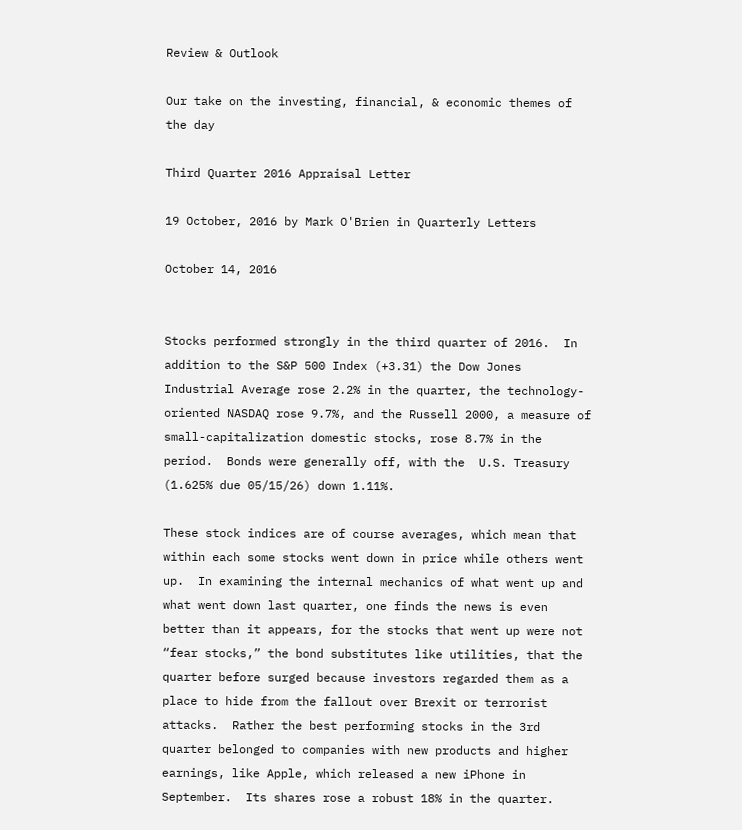Review & Outlook

Our take on the investing, financial, & economic themes of the day

Third Quarter 2016 Appraisal Letter

19 October, 2016 by Mark O'Brien in Quarterly Letters

October 14, 2016


Stocks performed strongly in the third quarter of 2016.  In addition to the S&P 500 Index (+3.31) the Dow Jones Industrial Average rose 2.2% in the quarter, the technology-oriented NASDAQ rose 9.7%, and the Russell 2000, a measure of small-capitalization domestic stocks, rose 8.7% in the period.  Bonds were generally off, with the  U.S. Treasury (1.625% due 05/15/26) down 1.11%.

These stock indices are of course averages, which mean that within each some stocks went down in price while others went up.  In examining the internal mechanics of what went up and what went down last quarter, one finds the news is even better than it appears, for the stocks that went up were not “fear stocks,” the bond substitutes like utilities, that the quarter before surged because investors regarded them as a place to hide from the fallout over Brexit or terrorist attacks.  Rather the best performing stocks in the 3rd quarter belonged to companies with new products and higher earnings, like Apple, which released a new iPhone in September.  Its shares rose a robust 18% in the quarter.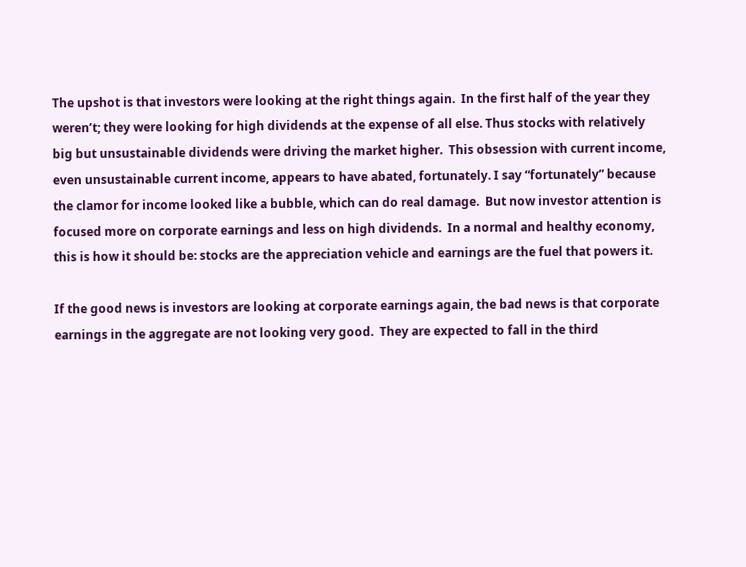The upshot is that investors were looking at the right things again.  In the first half of the year they weren’t; they were looking for high dividends at the expense of all else. Thus stocks with relatively big but unsustainable dividends were driving the market higher.  This obsession with current income, even unsustainable current income, appears to have abated, fortunately. I say “fortunately” because the clamor for income looked like a bubble, which can do real damage.  But now investor attention is focused more on corporate earnings and less on high dividends.  In a normal and healthy economy, this is how it should be: stocks are the appreciation vehicle and earnings are the fuel that powers it.

If the good news is investors are looking at corporate earnings again, the bad news is that corporate earnings in the aggregate are not looking very good.  They are expected to fall in the third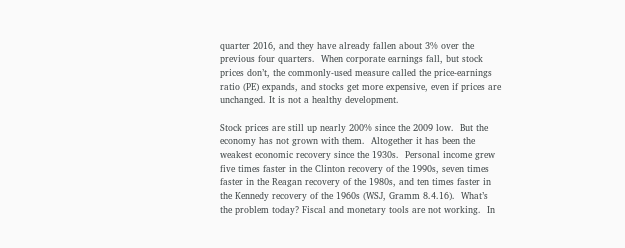quarter 2016, and they have already fallen about 3% over the previous four quarters.  When corporate earnings fall, but stock prices don’t, the commonly-used measure called the price-earnings ratio (PE) expands, and stocks get more expensive, even if prices are unchanged. It is not a healthy development.

Stock prices are still up nearly 200% since the 2009 low.  But the economy has not grown with them.  Altogether it has been the weakest economic recovery since the 1930s.  Personal income grew five times faster in the Clinton recovery of the 1990s, seven times faster in the Reagan recovery of the 1980s, and ten times faster in the Kennedy recovery of the 1960s (WSJ, Gramm 8.4.16).  What’s the problem today? Fiscal and monetary tools are not working.  In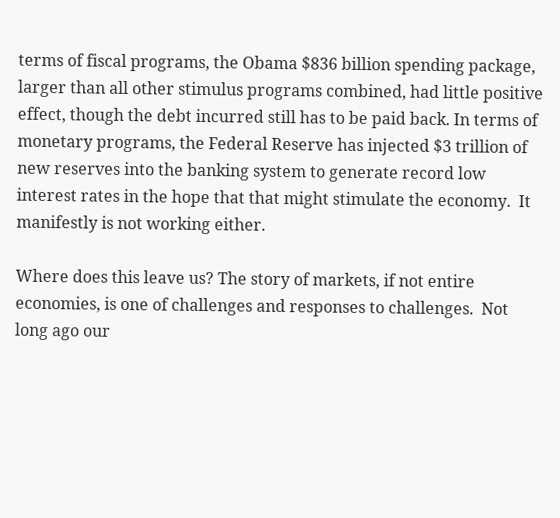terms of fiscal programs, the Obama $836 billion spending package, larger than all other stimulus programs combined, had little positive effect, though the debt incurred still has to be paid back. In terms of monetary programs, the Federal Reserve has injected $3 trillion of new reserves into the banking system to generate record low interest rates in the hope that that might stimulate the economy.  It manifestly is not working either.

Where does this leave us? The story of markets, if not entire economies, is one of challenges and responses to challenges.  Not long ago our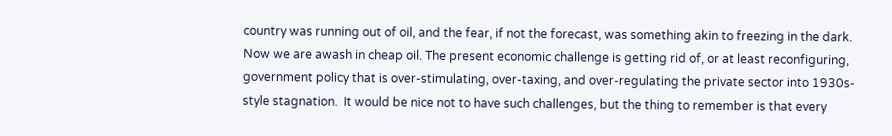country was running out of oil, and the fear, if not the forecast, was something akin to freezing in the dark.  Now we are awash in cheap oil. The present economic challenge is getting rid of, or at least reconfiguring, government policy that is over-stimulating, over-taxing, and over-regulating the private sector into 1930s-style stagnation.  It would be nice not to have such challenges, but the thing to remember is that every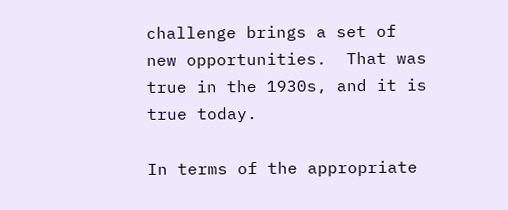challenge brings a set of new opportunities.  That was true in the 1930s, and it is true today.

In terms of the appropriate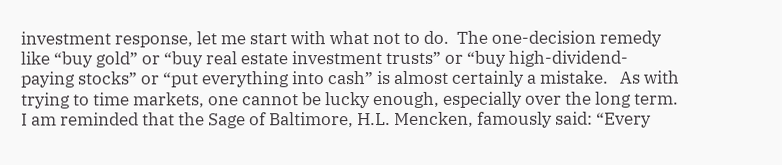investment response, let me start with what not to do.  The one-decision remedy like “buy gold” or “buy real estate investment trusts” or “buy high-dividend-paying stocks” or “put everything into cash” is almost certainly a mistake.   As with trying to time markets, one cannot be lucky enough, especially over the long term.  I am reminded that the Sage of Baltimore, H.L. Mencken, famously said: “Every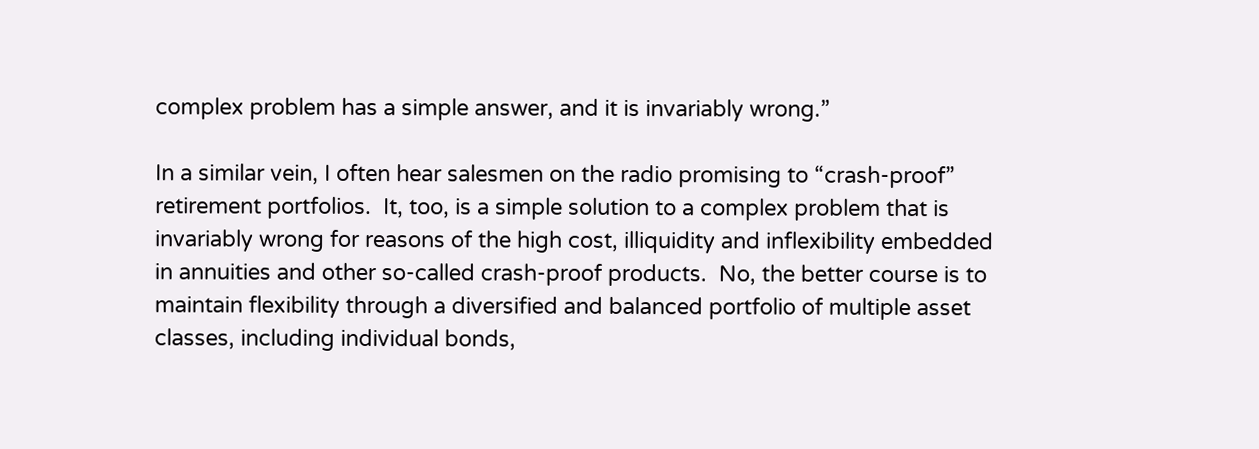complex problem has a simple answer, and it is invariably wrong.”

In a similar vein, I often hear salesmen on the radio promising to “crash-proof”  retirement portfolios.  It, too, is a simple solution to a complex problem that is invariably wrong for reasons of the high cost, illiquidity and inflexibility embedded in annuities and other so-called crash-proof products.  No, the better course is to maintain flexibility through a diversified and balanced portfolio of multiple asset classes, including individual bonds,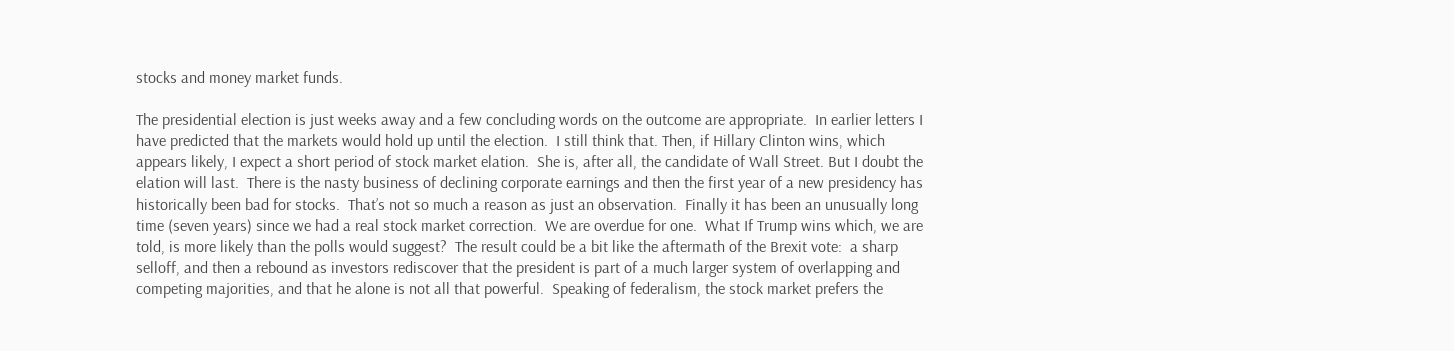stocks and money market funds.

The presidential election is just weeks away and a few concluding words on the outcome are appropriate.  In earlier letters I have predicted that the markets would hold up until the election.  I still think that. Then, if Hillary Clinton wins, which appears likely, I expect a short period of stock market elation.  She is, after all, the candidate of Wall Street. But I doubt the elation will last.  There is the nasty business of declining corporate earnings and then the first year of a new presidency has historically been bad for stocks.  That’s not so much a reason as just an observation.  Finally it has been an unusually long time (seven years) since we had a real stock market correction.  We are overdue for one.  What If Trump wins which, we are told, is more likely than the polls would suggest?  The result could be a bit like the aftermath of the Brexit vote:  a sharp selloff, and then a rebound as investors rediscover that the president is part of a much larger system of overlapping and competing majorities, and that he alone is not all that powerful.  Speaking of federalism, the stock market prefers the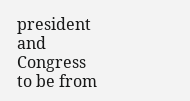president and Congress to be from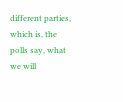different parties, which is, the polls say, what we will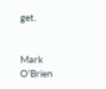get.


Mark O’Brien